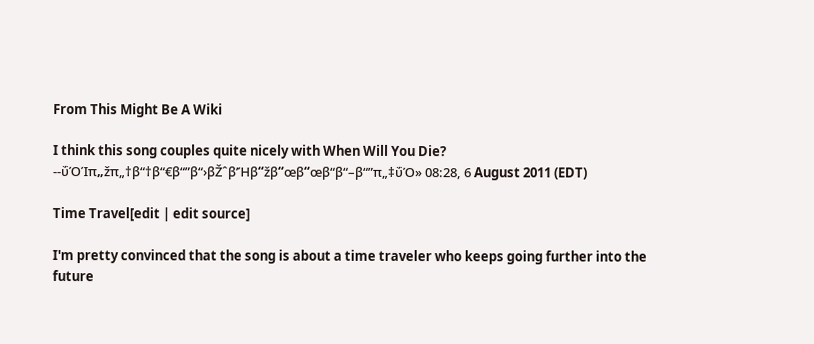From This Might Be A Wiki

I think this song couples quite nicely with When Will You Die? --ΰΌΊπ„žπ„†β“†β“€β“”β“›βŽˆβ’Ήβ“žβ“œβ“œβ“β“–β“”π„‡ΰΌ» 08:28, 6 August 2011 (EDT)

Time Travel[edit | edit source]

I'm pretty convinced that the song is about a time traveler who keeps going further into the future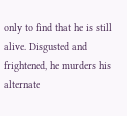only to find that he is still alive. Disgusted and frightened, he murders his alternate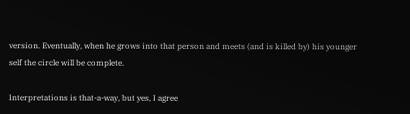version. Eventually, when he grows into that person and meets (and is killed by) his younger self the circle will be complete.

Interpretations is that-a-way, but yes, I agree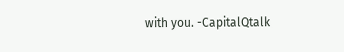with you. -CapitalQtalk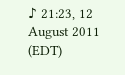♪ 21:23, 12 August 2011 (EDT)